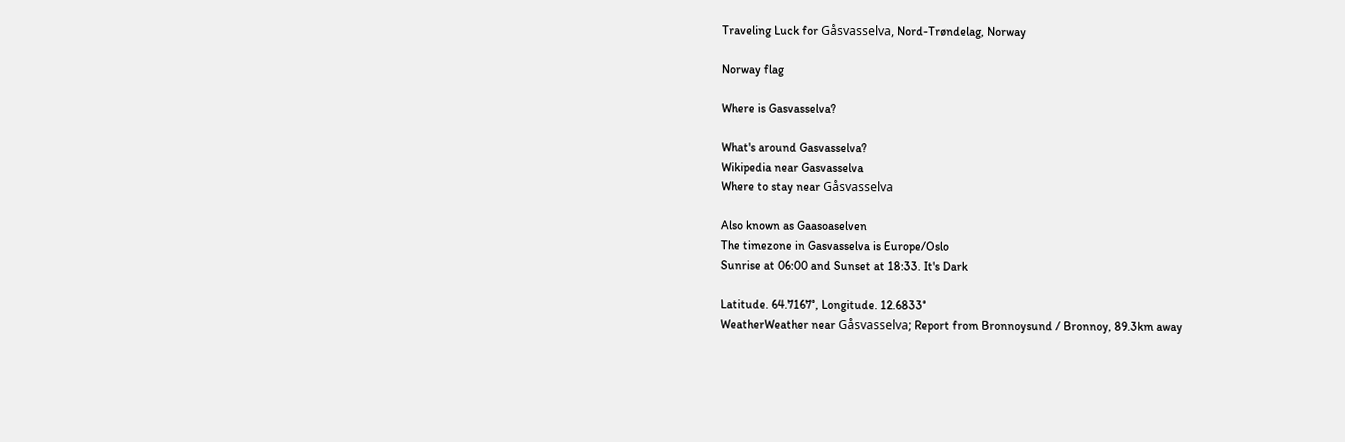Traveling Luck for Gåsvasselva, Nord-Trøndelag, Norway

Norway flag

Where is Gasvasselva?

What's around Gasvasselva?
Wikipedia near Gasvasselva
Where to stay near Gåsvasselva

Also known as Gaasoaselven
The timezone in Gasvasselva is Europe/Oslo
Sunrise at 06:00 and Sunset at 18:33. It's Dark

Latitude. 64.7167°, Longitude. 12.6833°
WeatherWeather near Gåsvasselva; Report from Bronnoysund / Bronnoy, 89.3km away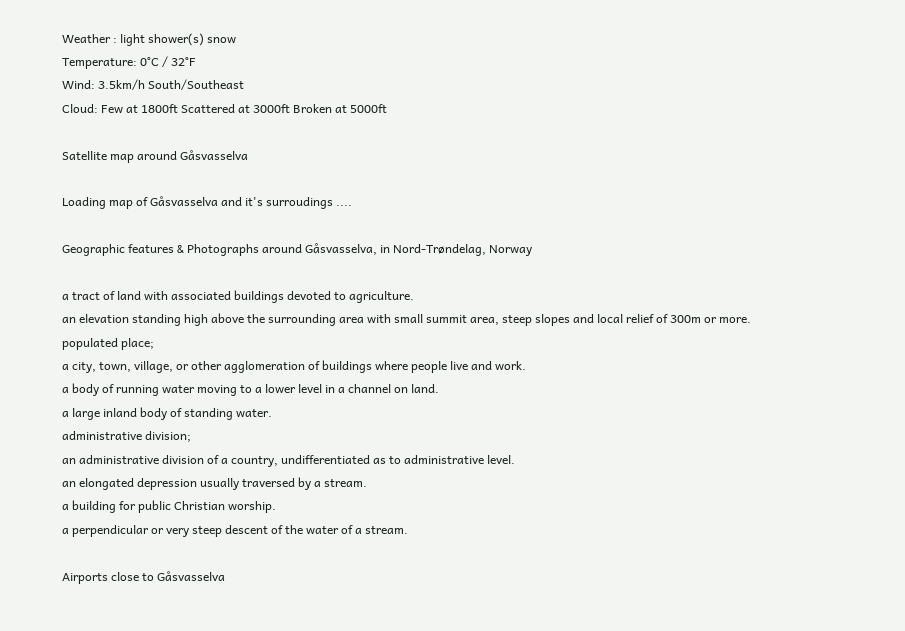Weather : light shower(s) snow
Temperature: 0°C / 32°F
Wind: 3.5km/h South/Southeast
Cloud: Few at 1800ft Scattered at 3000ft Broken at 5000ft

Satellite map around Gåsvasselva

Loading map of Gåsvasselva and it's surroudings ....

Geographic features & Photographs around Gåsvasselva, in Nord-Trøndelag, Norway

a tract of land with associated buildings devoted to agriculture.
an elevation standing high above the surrounding area with small summit area, steep slopes and local relief of 300m or more.
populated place;
a city, town, village, or other agglomeration of buildings where people live and work.
a body of running water moving to a lower level in a channel on land.
a large inland body of standing water.
administrative division;
an administrative division of a country, undifferentiated as to administrative level.
an elongated depression usually traversed by a stream.
a building for public Christian worship.
a perpendicular or very steep descent of the water of a stream.

Airports close to Gåsvasselva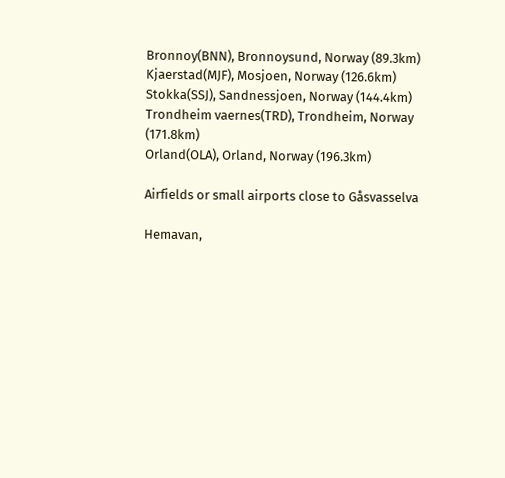Bronnoy(BNN), Bronnoysund, Norway (89.3km)
Kjaerstad(MJF), Mosjoen, Norway (126.6km)
Stokka(SSJ), Sandnessjoen, Norway (144.4km)
Trondheim vaernes(TRD), Trondheim, Norway (171.8km)
Orland(OLA), Orland, Norway (196.3km)

Airfields or small airports close to Gåsvasselva

Hemavan,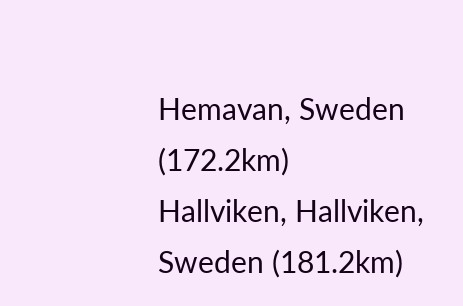Hemavan, Sweden (172.2km)
Hallviken, Hallviken, Sweden (181.2km)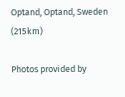Optand, Optand, Sweden (215km)

Photos provided by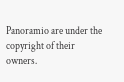Panoramio are under the copyright of their owners.